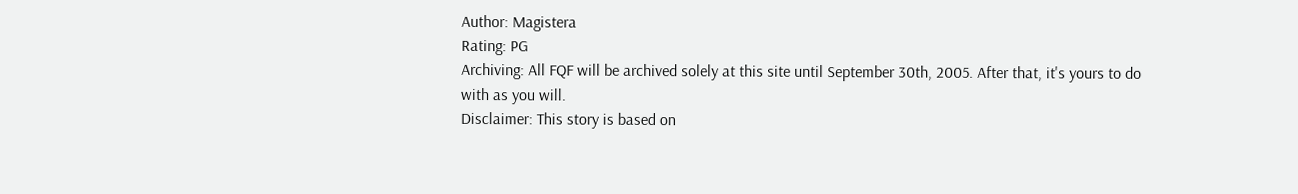Author: Magistera
Rating: PG
Archiving: All FQF will be archived solely at this site until September 30th, 2005. After that, it's yours to do with as you will.
Disclaimer: This story is based on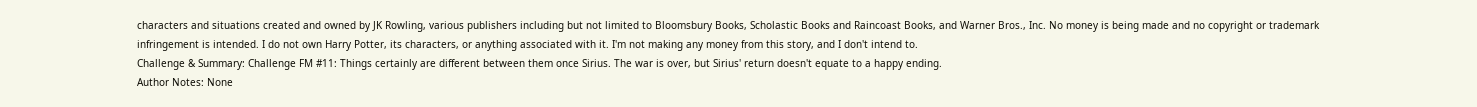characters and situations created and owned by JK Rowling, various publishers including but not limited to Bloomsbury Books, Scholastic Books and Raincoast Books, and Warner Bros., Inc. No money is being made and no copyright or trademark infringement is intended. I do not own Harry Potter, its characters, or anything associated with it. I'm not making any money from this story, and I don't intend to.
Challenge & Summary: Challenge FM #11: Things certainly are different between them once Sirius. The war is over, but Sirius' return doesn't equate to a happy ending.
Author Notes: None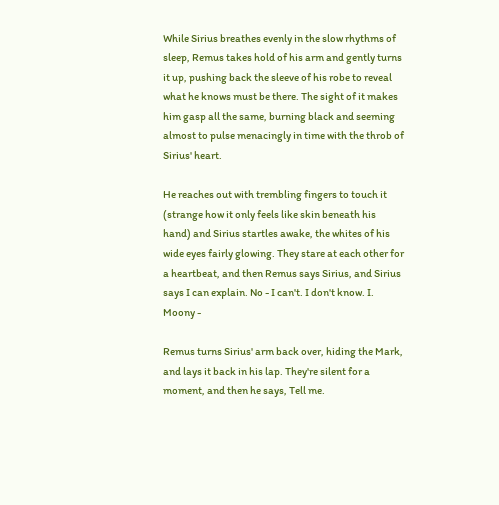While Sirius breathes evenly in the slow rhythms of sleep, Remus takes hold of his arm and gently turns it up, pushing back the sleeve of his robe to reveal what he knows must be there. The sight of it makes him gasp all the same, burning black and seeming almost to pulse menacingly in time with the throb of Sirius' heart.

He reaches out with trembling fingers to touch it (strange how it only feels like skin beneath his hand) and Sirius startles awake, the whites of his wide eyes fairly glowing. They stare at each other for a heartbeat, and then Remus says Sirius, and Sirius says I can explain. No - I can't. I don't know. I. Moony -

Remus turns Sirius' arm back over, hiding the Mark, and lays it back in his lap. They're silent for a moment, and then he says, Tell me.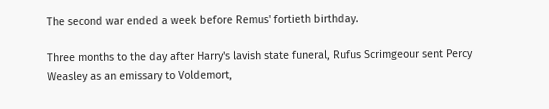The second war ended a week before Remus' fortieth birthday.

Three months to the day after Harry's lavish state funeral, Rufus Scrimgeour sent Percy Weasley as an emissary to Voldemort,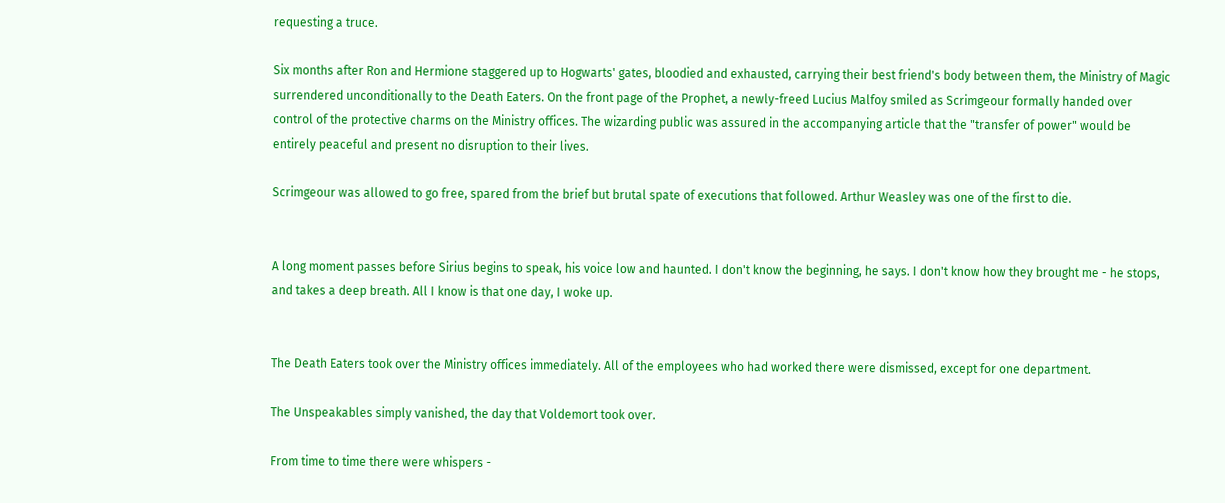requesting a truce.

Six months after Ron and Hermione staggered up to Hogwarts' gates, bloodied and exhausted, carrying their best friend's body between them, the Ministry of Magic surrendered unconditionally to the Death Eaters. On the front page of the Prophet, a newly-freed Lucius Malfoy smiled as Scrimgeour formally handed over control of the protective charms on the Ministry offices. The wizarding public was assured in the accompanying article that the "transfer of power" would be entirely peaceful and present no disruption to their lives.

Scrimgeour was allowed to go free, spared from the brief but brutal spate of executions that followed. Arthur Weasley was one of the first to die.


A long moment passes before Sirius begins to speak, his voice low and haunted. I don't know the beginning, he says. I don't know how they brought me - he stops, and takes a deep breath. All I know is that one day, I woke up.


The Death Eaters took over the Ministry offices immediately. All of the employees who had worked there were dismissed, except for one department.

The Unspeakables simply vanished, the day that Voldemort took over.

From time to time there were whispers -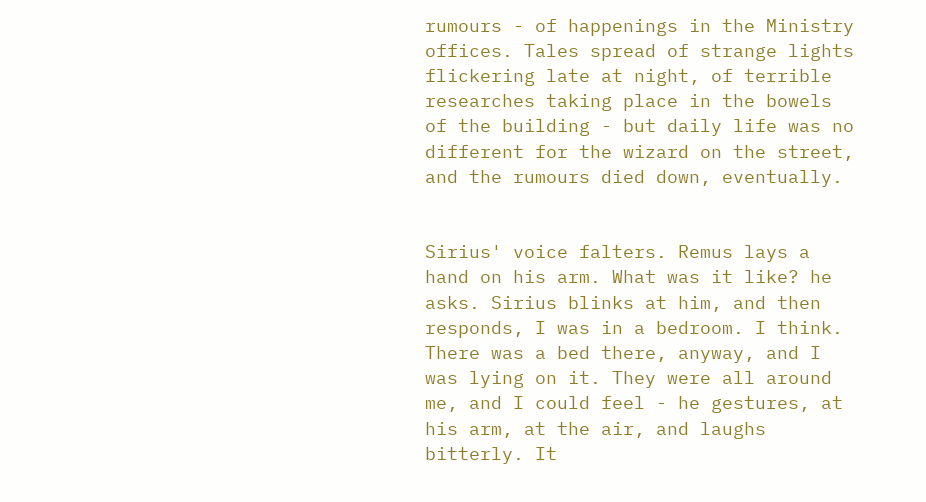rumours - of happenings in the Ministry offices. Tales spread of strange lights flickering late at night, of terrible researches taking place in the bowels of the building - but daily life was no different for the wizard on the street, and the rumours died down, eventually.


Sirius' voice falters. Remus lays a hand on his arm. What was it like? he asks. Sirius blinks at him, and then responds, I was in a bedroom. I think. There was a bed there, anyway, and I was lying on it. They were all around me, and I could feel - he gestures, at his arm, at the air, and laughs bitterly. It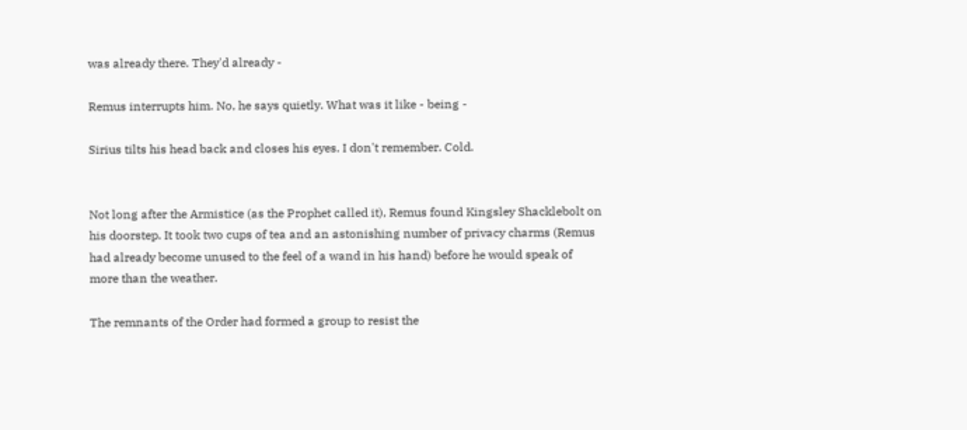was already there. They'd already -

Remus interrupts him. No, he says quietly. What was it like - being -

Sirius tilts his head back and closes his eyes. I don't remember. Cold.


Not long after the Armistice (as the Prophet called it), Remus found Kingsley Shacklebolt on his doorstep. It took two cups of tea and an astonishing number of privacy charms (Remus had already become unused to the feel of a wand in his hand) before he would speak of more than the weather.

The remnants of the Order had formed a group to resist the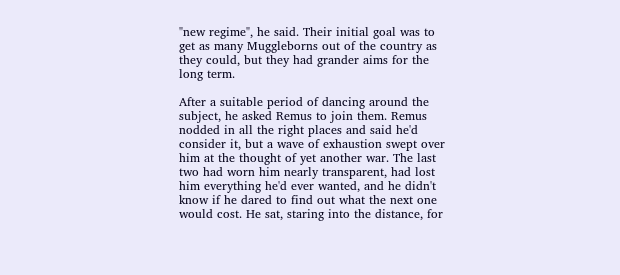"new regime", he said. Their initial goal was to get as many Muggleborns out of the country as they could, but they had grander aims for the long term.

After a suitable period of dancing around the subject, he asked Remus to join them. Remus nodded in all the right places and said he'd consider it, but a wave of exhaustion swept over him at the thought of yet another war. The last two had worn him nearly transparent, had lost him everything he'd ever wanted, and he didn't know if he dared to find out what the next one would cost. He sat, staring into the distance, for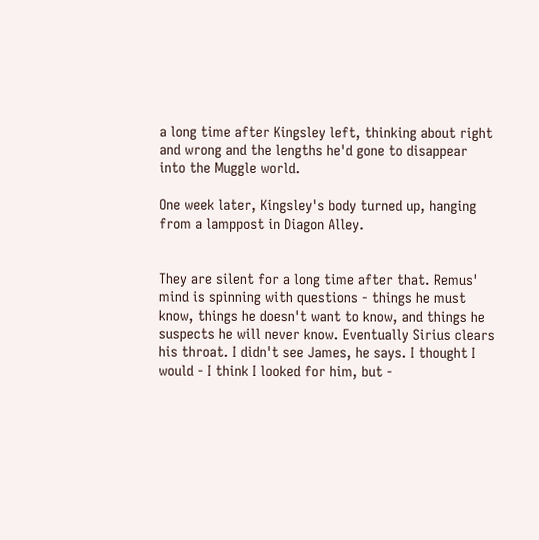a long time after Kingsley left, thinking about right and wrong and the lengths he'd gone to disappear into the Muggle world.

One week later, Kingsley's body turned up, hanging from a lamppost in Diagon Alley.


They are silent for a long time after that. Remus' mind is spinning with questions - things he must know, things he doesn't want to know, and things he suspects he will never know. Eventually Sirius clears his throat. I didn't see James, he says. I thought I would - I think I looked for him, but -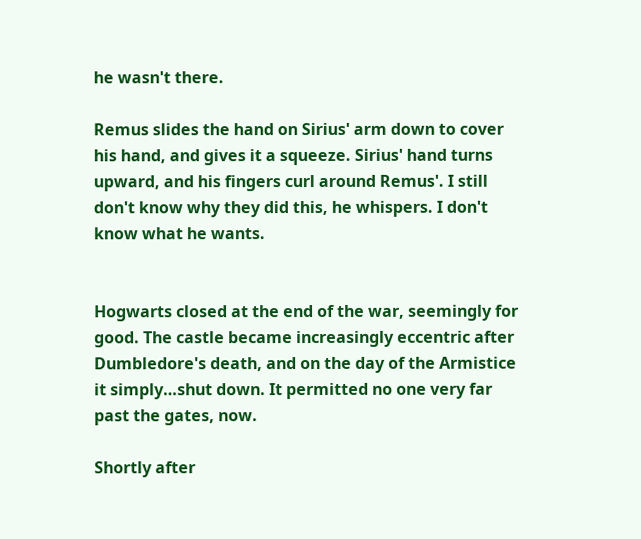he wasn't there.

Remus slides the hand on Sirius' arm down to cover his hand, and gives it a squeeze. Sirius' hand turns upward, and his fingers curl around Remus'. I still don't know why they did this, he whispers. I don't know what he wants.


Hogwarts closed at the end of the war, seemingly for good. The castle became increasingly eccentric after Dumbledore's death, and on the day of the Armistice it simply…shut down. It permitted no one very far past the gates, now.

Shortly after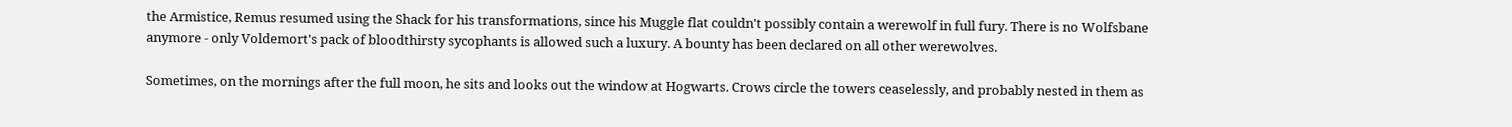the Armistice, Remus resumed using the Shack for his transformations, since his Muggle flat couldn't possibly contain a werewolf in full fury. There is no Wolfsbane anymore - only Voldemort's pack of bloodthirsty sycophants is allowed such a luxury. A bounty has been declared on all other werewolves.

Sometimes, on the mornings after the full moon, he sits and looks out the window at Hogwarts. Crows circle the towers ceaselessly, and probably nested in them as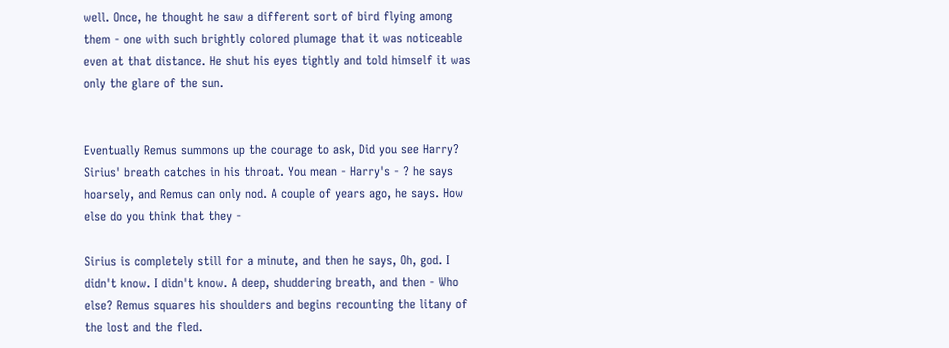well. Once, he thought he saw a different sort of bird flying among them - one with such brightly colored plumage that it was noticeable even at that distance. He shut his eyes tightly and told himself it was only the glare of the sun.


Eventually Remus summons up the courage to ask, Did you see Harry? Sirius' breath catches in his throat. You mean - Harry's - ? he says hoarsely, and Remus can only nod. A couple of years ago, he says. How else do you think that they -

Sirius is completely still for a minute, and then he says, Oh, god. I didn't know. I didn't know. A deep, shuddering breath, and then - Who else? Remus squares his shoulders and begins recounting the litany of the lost and the fled.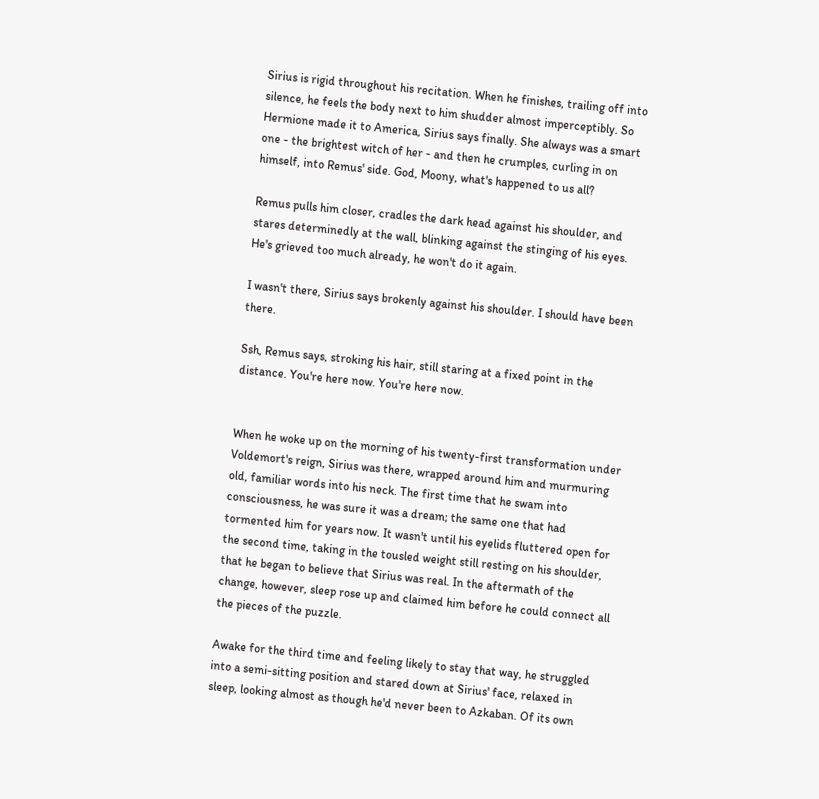Sirius is rigid throughout his recitation. When he finishes, trailing off into silence, he feels the body next to him shudder almost imperceptibly. So Hermione made it to America, Sirius says finally. She always was a smart one - the brightest witch of her - and then he crumples, curling in on himself, into Remus' side. God, Moony, what's happened to us all?

Remus pulls him closer, cradles the dark head against his shoulder, and stares determinedly at the wall, blinking against the stinging of his eyes. He's grieved too much already, he won't do it again.

I wasn't there, Sirius says brokenly against his shoulder. I should have been there.

Ssh, Remus says, stroking his hair, still staring at a fixed point in the distance. You're here now. You're here now.


When he woke up on the morning of his twenty-first transformation under Voldemort's reign, Sirius was there, wrapped around him and murmuring old, familiar words into his neck. The first time that he swam into consciousness, he was sure it was a dream; the same one that had tormented him for years now. It wasn't until his eyelids fluttered open for the second time, taking in the tousled weight still resting on his shoulder, that he began to believe that Sirius was real. In the aftermath of the change, however, sleep rose up and claimed him before he could connect all the pieces of the puzzle.

Awake for the third time and feeling likely to stay that way, he struggled into a semi-sitting position and stared down at Sirius' face, relaxed in sleep, looking almost as though he'd never been to Azkaban. Of its own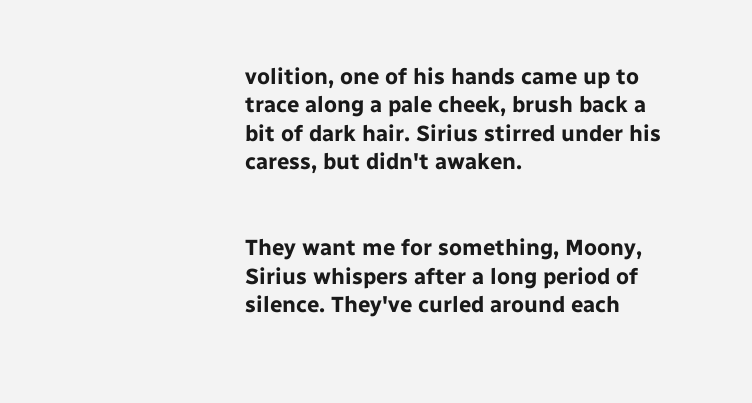volition, one of his hands came up to trace along a pale cheek, brush back a bit of dark hair. Sirius stirred under his caress, but didn't awaken.


They want me for something, Moony, Sirius whispers after a long period of silence. They've curled around each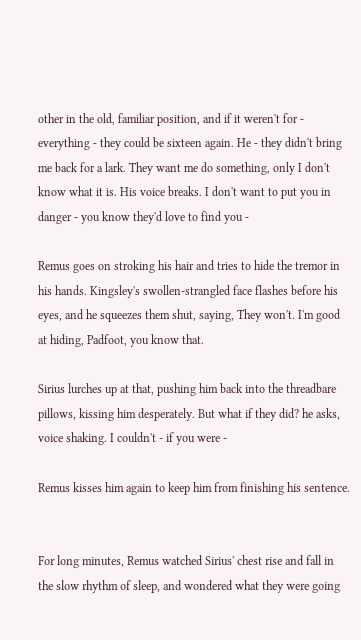other in the old, familiar position, and if it weren't for - everything - they could be sixteen again. He - they didn't bring me back for a lark. They want me do something, only I don't know what it is. His voice breaks. I don't want to put you in danger - you know they'd love to find you -

Remus goes on stroking his hair and tries to hide the tremor in his hands. Kingsley's swollen-strangled face flashes before his eyes, and he squeezes them shut, saying, They won't. I'm good at hiding, Padfoot, you know that.

Sirius lurches up at that, pushing him back into the threadbare pillows, kissing him desperately. But what if they did? he asks, voice shaking. I couldn't - if you were -

Remus kisses him again to keep him from finishing his sentence.


For long minutes, Remus watched Sirius' chest rise and fall in the slow rhythm of sleep, and wondered what they were going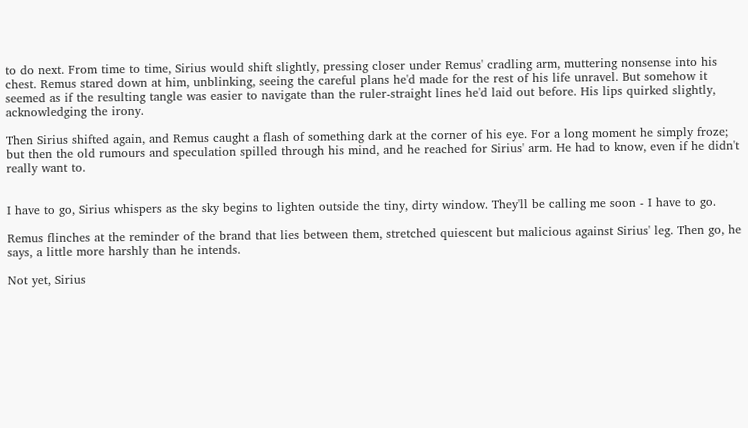to do next. From time to time, Sirius would shift slightly, pressing closer under Remus' cradling arm, muttering nonsense into his chest. Remus stared down at him, unblinking, seeing the careful plans he'd made for the rest of his life unravel. But somehow it seemed as if the resulting tangle was easier to navigate than the ruler-straight lines he'd laid out before. His lips quirked slightly, acknowledging the irony.

Then Sirius shifted again, and Remus caught a flash of something dark at the corner of his eye. For a long moment he simply froze; but then the old rumours and speculation spilled through his mind, and he reached for Sirius' arm. He had to know, even if he didn't really want to.


I have to go, Sirius whispers as the sky begins to lighten outside the tiny, dirty window. They'll be calling me soon - I have to go.

Remus flinches at the reminder of the brand that lies between them, stretched quiescent but malicious against Sirius' leg. Then go, he says, a little more harshly than he intends.

Not yet, Sirius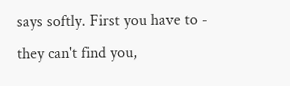says softly. First you have to - they can't find you,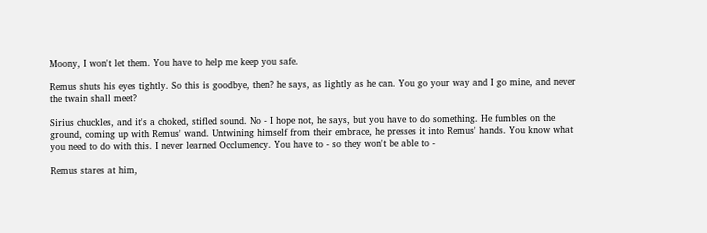Moony, I won't let them. You have to help me keep you safe.

Remus shuts his eyes tightly. So this is goodbye, then? he says, as lightly as he can. You go your way and I go mine, and never the twain shall meet?

Sirius chuckles, and it's a choked, stifled sound. No - I hope not, he says, but you have to do something. He fumbles on the ground, coming up with Remus' wand. Untwining himself from their embrace, he presses it into Remus' hands. You know what you need to do with this. I never learned Occlumency. You have to - so they won't be able to -

Remus stares at him,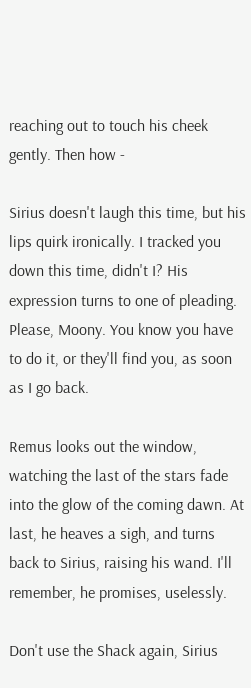reaching out to touch his cheek gently. Then how -

Sirius doesn't laugh this time, but his lips quirk ironically. I tracked you down this time, didn't I? His expression turns to one of pleading. Please, Moony. You know you have to do it, or they'll find you, as soon as I go back.

Remus looks out the window, watching the last of the stars fade into the glow of the coming dawn. At last, he heaves a sigh, and turns back to Sirius, raising his wand. I'll remember, he promises, uselessly.

Don't use the Shack again, Sirius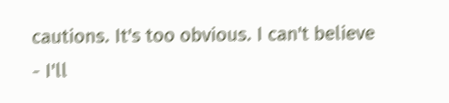cautions. It's too obvious. I can't believe - I'll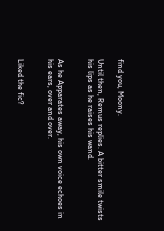find you, Moony.

Until then, Remus replies. A bitter smile twists his lips as he raises his wand.


As he Apparates away, his own voice echoes in his ears, over and over.


Liked the fic?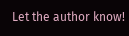Let the author know!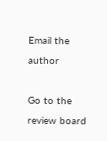Email the author

Go to the review board